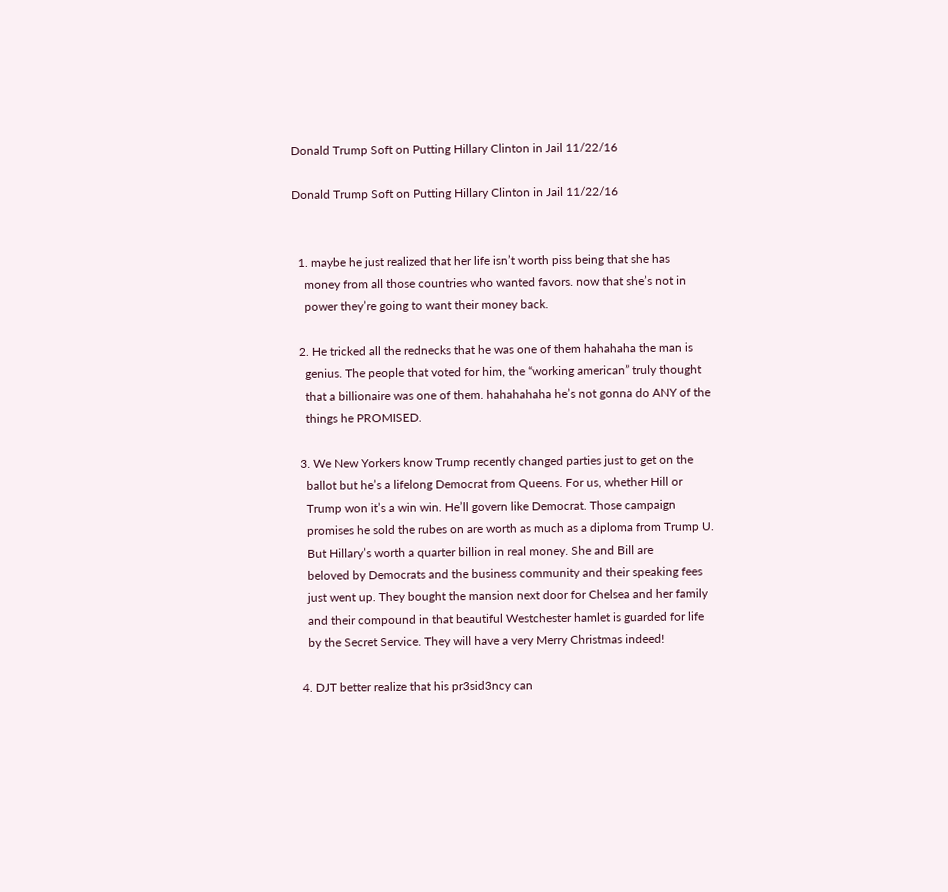Donald Trump Soft on Putting Hillary Clinton in Jail 11/22/16

Donald Trump Soft on Putting Hillary Clinton in Jail 11/22/16


  1. maybe he just realized that her life isn’t worth piss being that she has
    money from all those countries who wanted favors. now that she’s not in
    power they’re going to want their money back.

  2. He tricked all the rednecks that he was one of them hahahaha the man is
    genius. The people that voted for him, the “working american” truly thought
    that a billionaire was one of them. hahahahaha he’s not gonna do ANY of the
    things he PROMISED.

  3. We New Yorkers know Trump recently changed parties just to get on the
    ballot but he’s a lifelong Democrat from Queens. For us, whether Hill or
    Trump won it’s a win win. He’ll govern like Democrat. Those campaign
    promises he sold the rubes on are worth as much as a diploma from Trump U.
    But Hillary’s worth a quarter billion in real money. She and Bill are
    beloved by Democrats and the business community and their speaking fees
    just went up. They bought the mansion next door for Chelsea and her family
    and their compound in that beautiful Westchester hamlet is guarded for life
    by the Secret Service. They will have a very Merry Christmas indeed!

  4. DJT better realize that his pr3sid3ncy can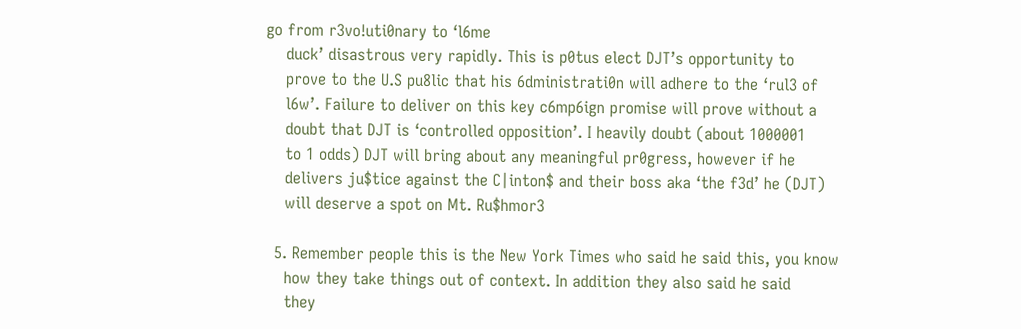go from r3vo!uti0nary to ‘l6me
    duck’ disastrous very rapidly. This is p0tus elect DJT’s opportunity to
    prove to the U.S pu8lic that his 6dministrati0n will adhere to the ‘rul3 of
    l6w’. Failure to deliver on this key c6mp6ign promise will prove without a
    doubt that DJT is ‘controlled opposition’. I heavily doubt (about 1000001
    to 1 odds) DJT will bring about any meaningful pr0gress, however if he
    delivers ju$tice against the C|inton$ and their boss aka ‘the f3d’ he (DJT)
    will deserve a spot on Mt. Ru$hmor3

  5. Remember people this is the New York Times who said he said this, you know
    how they take things out of context. In addition they also said he said
    they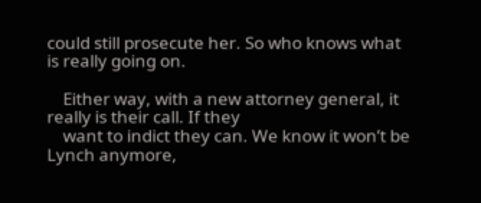could still prosecute her. So who knows what is really going on.

    Either way, with a new attorney general, it really is their call. If they
    want to indict they can. We know it won’t be Lynch anymore,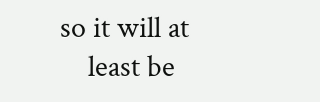so it will at
    least be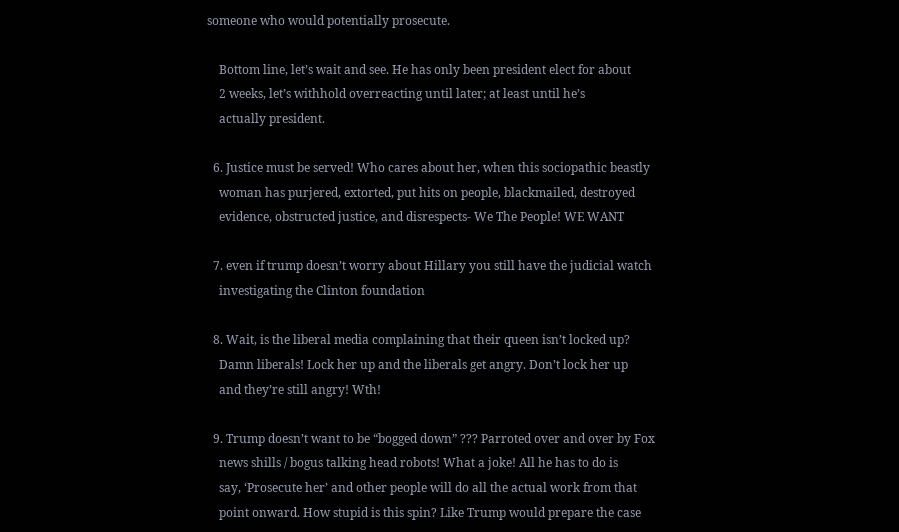someone who would potentially prosecute.

    Bottom line, let’s wait and see. He has only been president elect for about
    2 weeks, let’s withhold overreacting until later; at least until he’s
    actually president.

  6. Justice must be served! Who cares about her, when this sociopathic beastly
    woman has purjered, extorted, put hits on people, blackmailed, destroyed
    evidence, obstructed justice, and disrespects- We The People! WE WANT

  7. even if trump doesn’t worry about Hillary you still have the judicial watch
    investigating the Clinton foundation

  8. Wait, is the liberal media complaining that their queen isn’t locked up?
    Damn liberals! Lock her up and the liberals get angry. Don’t lock her up
    and they’re still angry! Wth!

  9. Trump doesn’t want to be “bogged down” ??? Parroted over and over by Fox
    news shills / bogus talking head robots! What a joke! All he has to do is
    say, ‘Prosecute her’ and other people will do all the actual work from that
    point onward. How stupid is this spin? Like Trump would prepare the case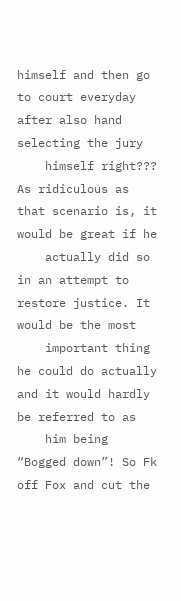himself and then go to court everyday after also hand selecting the jury
    himself right??? As ridiculous as that scenario is, it would be great if he
    actually did so in an attempt to restore justice. It would be the most
    important thing he could do actually and it would hardly be referred to as
    him being “Bogged down”! So Fk off Fox and cut the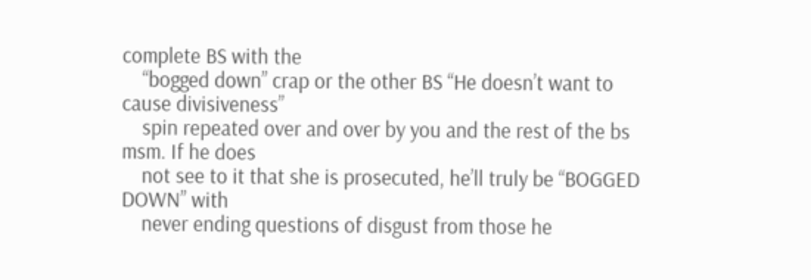complete BS with the
    “bogged down” crap or the other BS “He doesn’t want to cause divisiveness”
    spin repeated over and over by you and the rest of the bs msm. If he does
    not see to it that she is prosecuted, he’ll truly be “BOGGED DOWN” with
    never ending questions of disgust from those he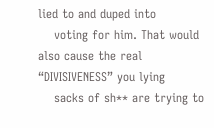lied to and duped into
    voting for him. That would also cause the real “DIVISIVENESS” you lying
    sacks of sh** are trying to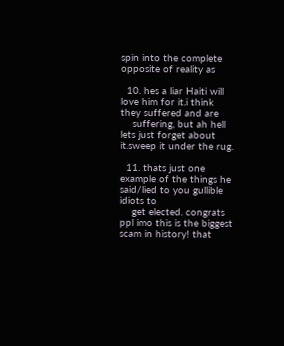spin into the complete opposite of reality as

  10. hes a liar Haiti will love him for it.i think they suffered and are
    suffering, but ah hell lets just forget about it.sweep it under the rug.

  11. thats just one example of the things he said/lied to you gullible idiots to
    get elected. congrats ppl imo this is the biggest scam in history! that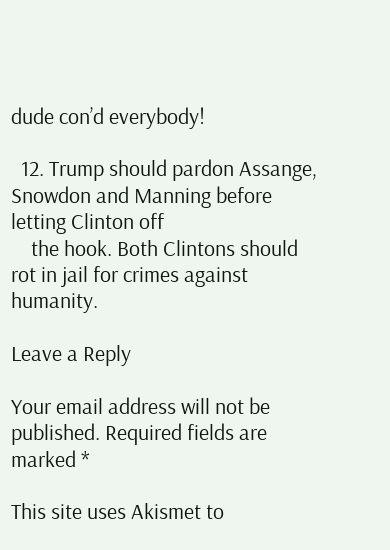dude con’d everybody!

  12. Trump should pardon Assange, Snowdon and Manning before letting Clinton off
    the hook. Both Clintons should rot in jail for crimes against humanity.

Leave a Reply

Your email address will not be published. Required fields are marked *

This site uses Akismet to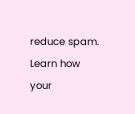reduce spam. Learn how your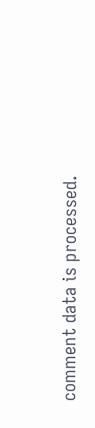comment data is processed.